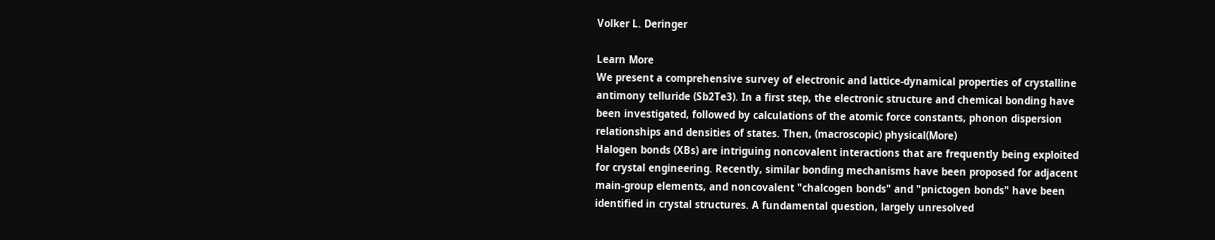Volker L. Deringer

Learn More
We present a comprehensive survey of electronic and lattice-dynamical properties of crystalline antimony telluride (Sb2Te3). In a first step, the electronic structure and chemical bonding have been investigated, followed by calculations of the atomic force constants, phonon dispersion relationships and densities of states. Then, (macroscopic) physical(More)
Halogen bonds (XBs) are intriguing noncovalent interactions that are frequently being exploited for crystal engineering. Recently, similar bonding mechanisms have been proposed for adjacent main-group elements, and noncovalent "chalcogen bonds" and "pnictogen bonds" have been identified in crystal structures. A fundamental question, largely unresolved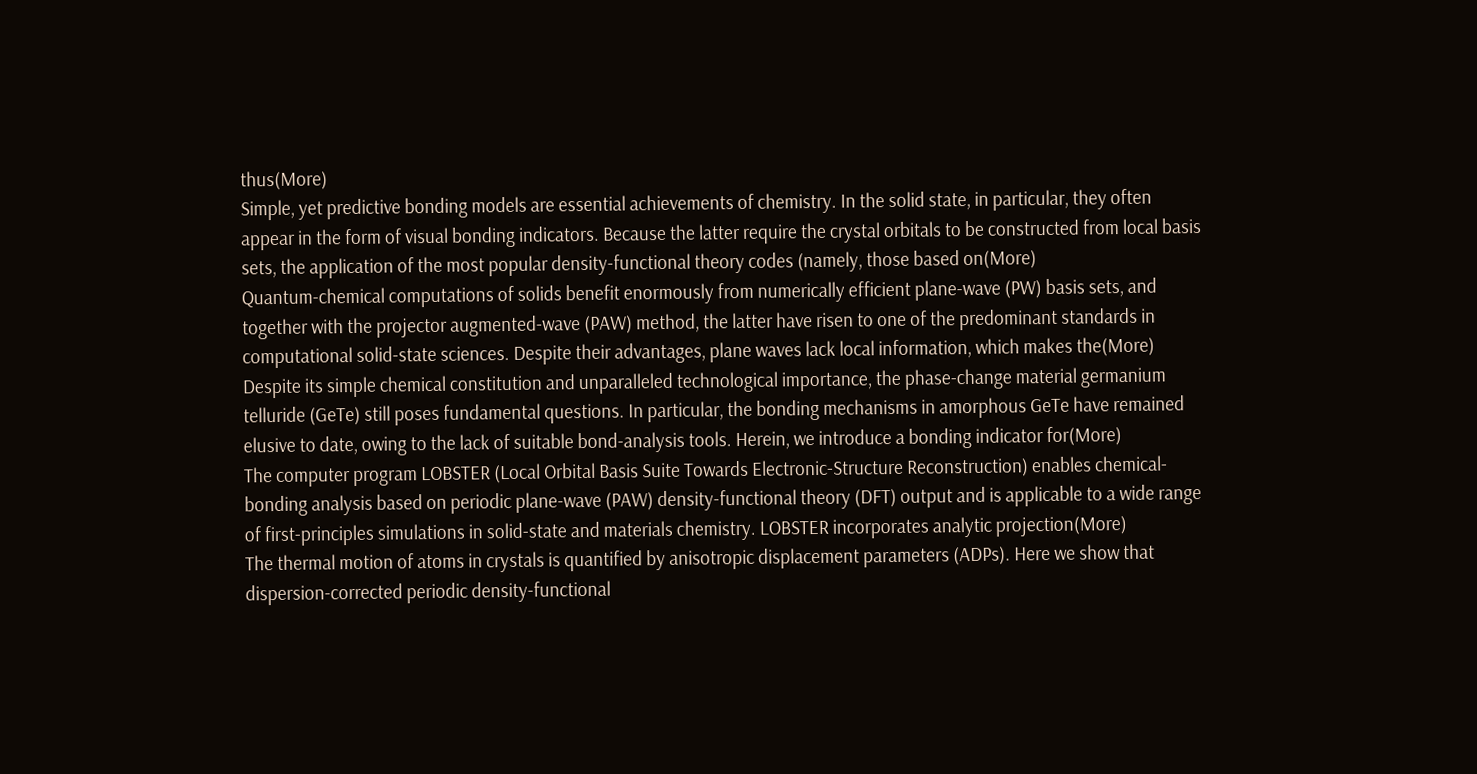thus(More)
Simple, yet predictive bonding models are essential achievements of chemistry. In the solid state, in particular, they often appear in the form of visual bonding indicators. Because the latter require the crystal orbitals to be constructed from local basis sets, the application of the most popular density-functional theory codes (namely, those based on(More)
Quantum-chemical computations of solids benefit enormously from numerically efficient plane-wave (PW) basis sets, and together with the projector augmented-wave (PAW) method, the latter have risen to one of the predominant standards in computational solid-state sciences. Despite their advantages, plane waves lack local information, which makes the(More)
Despite its simple chemical constitution and unparalleled technological importance, the phase-change material germanium telluride (GeTe) still poses fundamental questions. In particular, the bonding mechanisms in amorphous GeTe have remained elusive to date, owing to the lack of suitable bond-analysis tools. Herein, we introduce a bonding indicator for(More)
The computer program LOBSTER (Local Orbital Basis Suite Towards Electronic-Structure Reconstruction) enables chemical-bonding analysis based on periodic plane-wave (PAW) density-functional theory (DFT) output and is applicable to a wide range of first-principles simulations in solid-state and materials chemistry. LOBSTER incorporates analytic projection(More)
The thermal motion of atoms in crystals is quantified by anisotropic displacement parameters (ADPs). Here we show that dispersion-corrected periodic density-functional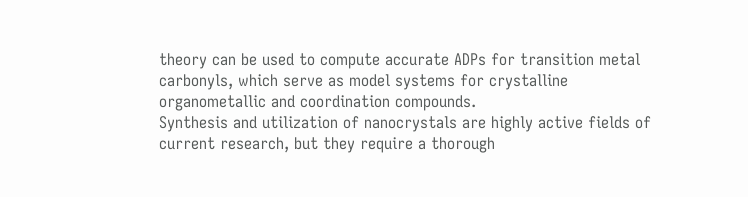theory can be used to compute accurate ADPs for transition metal carbonyls, which serve as model systems for crystalline organometallic and coordination compounds.
Synthesis and utilization of nanocrystals are highly active fields of current research, but they require a thorough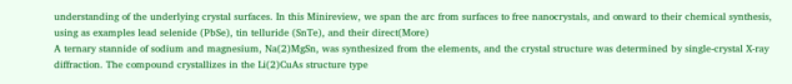understanding of the underlying crystal surfaces. In this Minireview, we span the arc from surfaces to free nanocrystals, and onward to their chemical synthesis, using as examples lead selenide (PbSe), tin telluride (SnTe), and their direct(More)
A ternary stannide of sodium and magnesium, Na(2)MgSn, was synthesized from the elements, and the crystal structure was determined by single-crystal X-ray diffraction. The compound crystallizes in the Li(2)CuAs structure type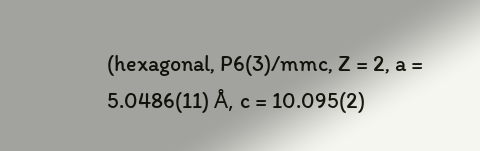(hexagonal, P6(3)/mmc, Z = 2, a = 5.0486(11) Å, c = 10.095(2)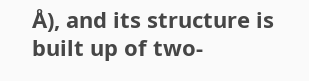Å), and its structure is built up of two-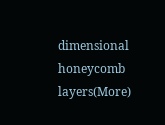dimensional honeycomb layers(More)